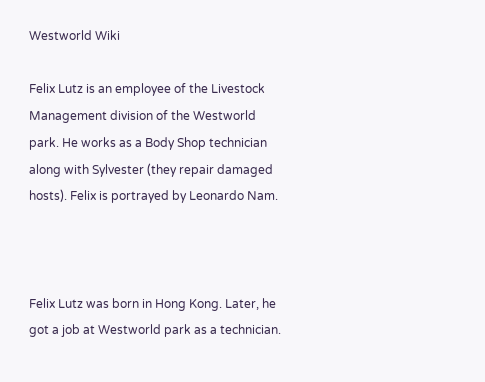Westworld Wiki

Felix Lutz is an employee of the Livestock Management division of the Westworld park. He works as a Body Shop technician along with Sylvester (they repair damaged hosts). Felix is portrayed by Leonardo Nam.



Felix Lutz was born in Hong Kong. Later, he got a job at Westworld park as a technician.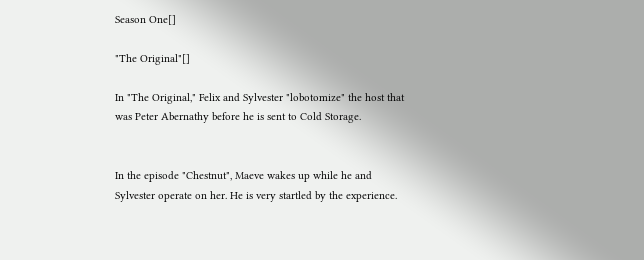Season One[]

"The Original"[]

In "The Original," Felix and Sylvester "lobotomize" the host that was Peter Abernathy before he is sent to Cold Storage.


In the episode "Chestnut", Maeve wakes up while he and Sylvester operate on her. He is very startled by the experience.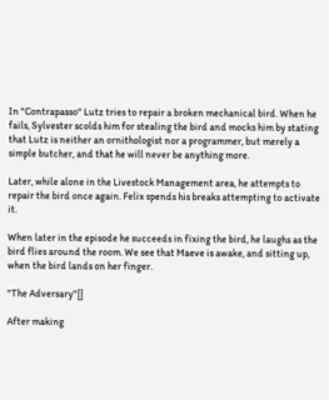In "Contrapasso" Lutz tries to repair a broken mechanical bird. When he fails, Sylvester scolds him for stealing the bird and mocks him by stating that Lutz is neither an ornithologist nor a programmer, but merely a simple butcher, and that he will never be anything more.

Later, while alone in the Livestock Management area, he attempts to repair the bird once again. Felix spends his breaks attempting to activate it.

When later in the episode he succeeds in fixing the bird, he laughs as the bird flies around the room. We see that Maeve is awake, and sitting up, when the bird lands on her finger.

"The Adversary"[]

After making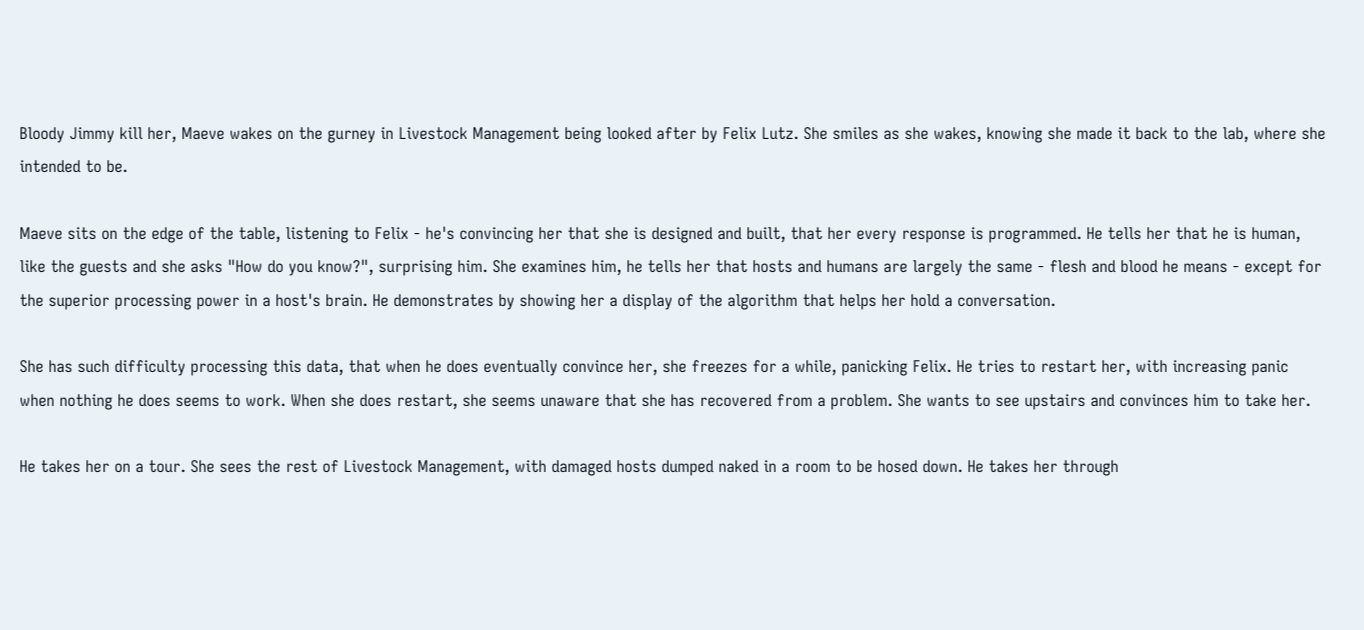Bloody Jimmy kill her, Maeve wakes on the gurney in Livestock Management being looked after by Felix Lutz. She smiles as she wakes, knowing she made it back to the lab, where she intended to be.

Maeve sits on the edge of the table, listening to Felix - he's convincing her that she is designed and built, that her every response is programmed. He tells her that he is human, like the guests and she asks "How do you know?", surprising him. She examines him, he tells her that hosts and humans are largely the same - flesh and blood he means - except for the superior processing power in a host's brain. He demonstrates by showing her a display of the algorithm that helps her hold a conversation.

She has such difficulty processing this data, that when he does eventually convince her, she freezes for a while, panicking Felix. He tries to restart her, with increasing panic when nothing he does seems to work. When she does restart, she seems unaware that she has recovered from a problem. She wants to see upstairs and convinces him to take her.

He takes her on a tour. She sees the rest of Livestock Management, with damaged hosts dumped naked in a room to be hosed down. He takes her through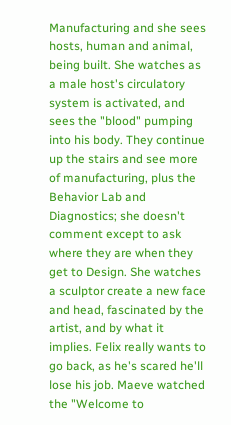Manufacturing and she sees hosts, human and animal, being built. She watches as a male host's circulatory system is activated, and sees the "blood" pumping into his body. They continue up the stairs and see more of manufacturing, plus the Behavior Lab and Diagnostics; she doesn't comment except to ask where they are when they get to Design. She watches a sculptor create a new face and head, fascinated by the artist, and by what it implies. Felix really wants to go back, as he's scared he'll lose his job. Maeve watched the "Welcome to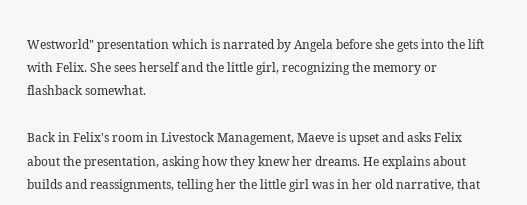Westworld" presentation which is narrated by Angela before she gets into the lift with Felix. She sees herself and the little girl, recognizing the memory or flashback somewhat.

Back in Felix's room in Livestock Management, Maeve is upset and asks Felix about the presentation, asking how they knew her dreams. He explains about builds and reassignments, telling her the little girl was in her old narrative, that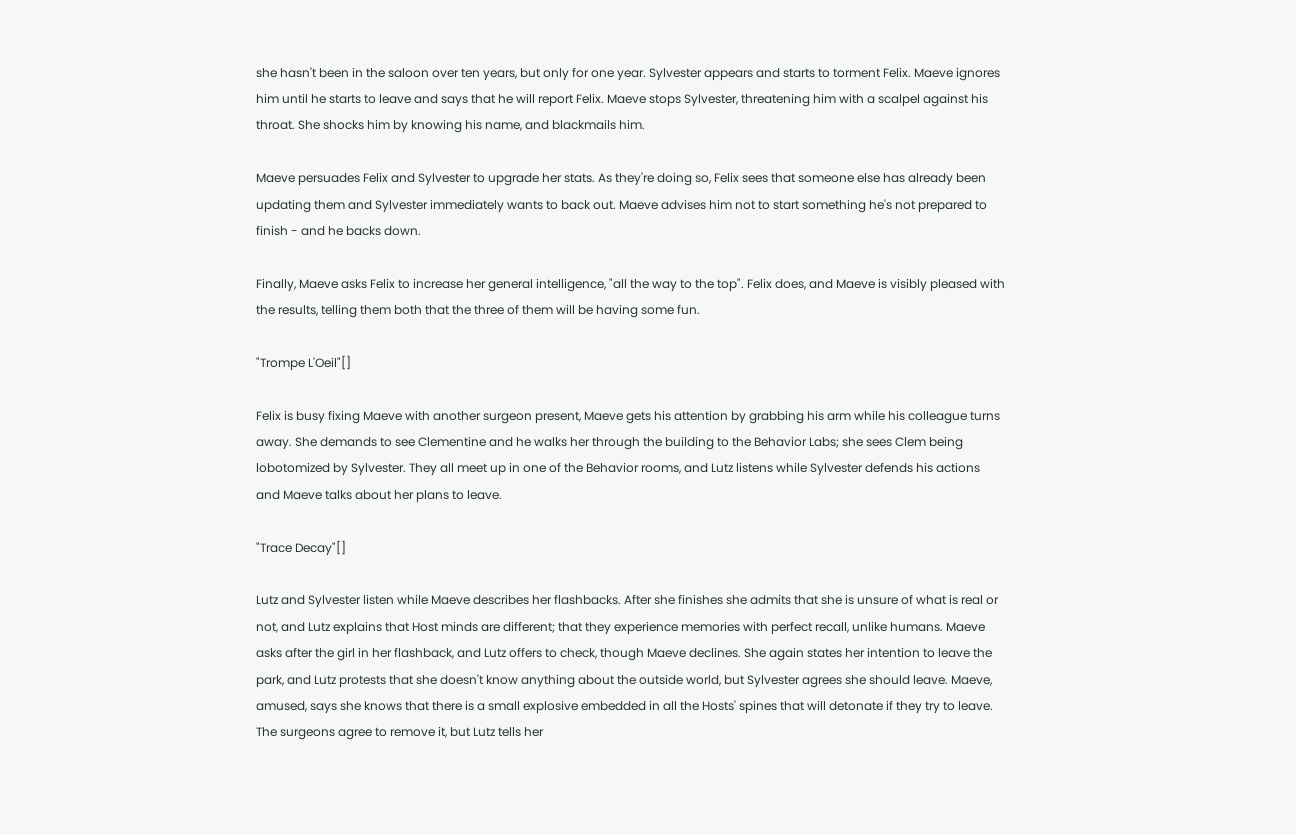she hasn't been in the saloon over ten years, but only for one year. Sylvester appears and starts to torment Felix. Maeve ignores him until he starts to leave and says that he will report Felix. Maeve stops Sylvester, threatening him with a scalpel against his throat. She shocks him by knowing his name, and blackmails him.

Maeve persuades Felix and Sylvester to upgrade her stats. As they're doing so, Felix sees that someone else has already been updating them and Sylvester immediately wants to back out. Maeve advises him not to start something he's not prepared to finish - and he backs down.

Finally, Maeve asks Felix to increase her general intelligence, "all the way to the top". Felix does, and Maeve is visibly pleased with the results, telling them both that the three of them will be having some fun.

"Trompe L'Oeil"[]

Felix is busy fixing Maeve with another surgeon present, Maeve gets his attention by grabbing his arm while his colleague turns away. She demands to see Clementine and he walks her through the building to the Behavior Labs; she sees Clem being lobotomized by Sylvester. They all meet up in one of the Behavior rooms, and Lutz listens while Sylvester defends his actions and Maeve talks about her plans to leave.

"Trace Decay"[]

Lutz and Sylvester listen while Maeve describes her flashbacks. After she finishes she admits that she is unsure of what is real or not, and Lutz explains that Host minds are different; that they experience memories with perfect recall, unlike humans. Maeve asks after the girl in her flashback, and Lutz offers to check, though Maeve declines. She again states her intention to leave the park, and Lutz protests that she doesn't know anything about the outside world, but Sylvester agrees she should leave. Maeve, amused, says she knows that there is a small explosive embedded in all the Hosts' spines that will detonate if they try to leave. The surgeons agree to remove it, but Lutz tells her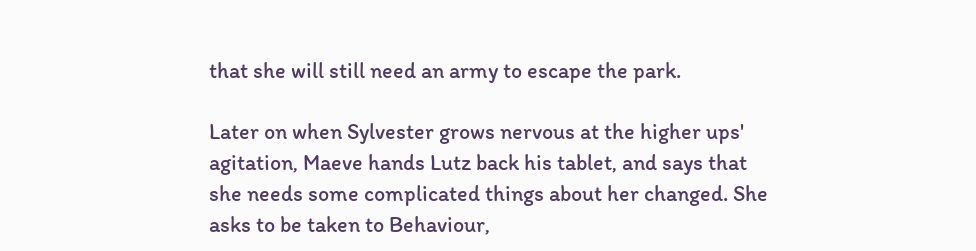that she will still need an army to escape the park.

Later on when Sylvester grows nervous at the higher ups' agitation, Maeve hands Lutz back his tablet, and says that she needs some complicated things about her changed. She asks to be taken to Behaviour,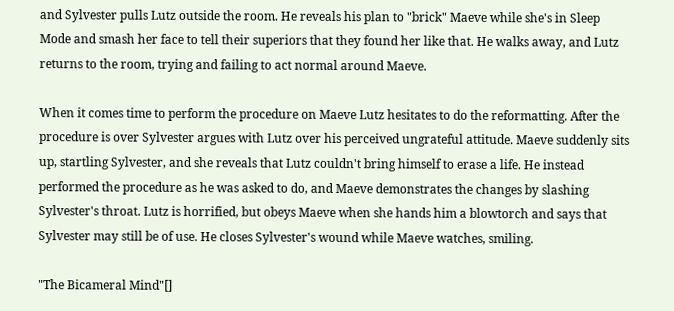and Sylvester pulls Lutz outside the room. He reveals his plan to "brick" Maeve while she's in Sleep Mode and smash her face to tell their superiors that they found her like that. He walks away, and Lutz returns to the room, trying and failing to act normal around Maeve.

When it comes time to perform the procedure on Maeve Lutz hesitates to do the reformatting. After the procedure is over Sylvester argues with Lutz over his perceived ungrateful attitude. Maeve suddenly sits up, startling Sylvester, and she reveals that Lutz couldn't bring himself to erase a life. He instead performed the procedure as he was asked to do, and Maeve demonstrates the changes by slashing Sylvester's throat. Lutz is horrified, but obeys Maeve when she hands him a blowtorch and says that Sylvester may still be of use. He closes Sylvester's wound while Maeve watches, smiling.

"The Bicameral Mind"[]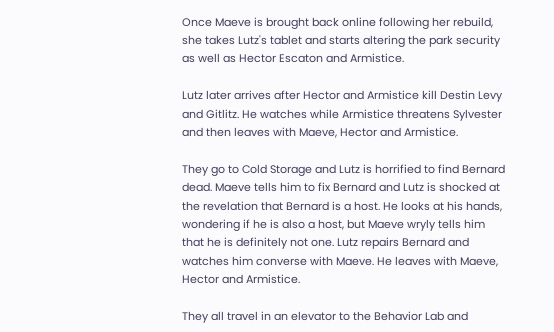Once Maeve is brought back online following her rebuild, she takes Lutz's tablet and starts altering the park security as well as Hector Escaton and Armistice.

Lutz later arrives after Hector and Armistice kill Destin Levy and Gitlitz. He watches while Armistice threatens Sylvester and then leaves with Maeve, Hector and Armistice.

They go to Cold Storage and Lutz is horrified to find Bernard dead. Maeve tells him to fix Bernard and Lutz is shocked at the revelation that Bernard is a host. He looks at his hands, wondering if he is also a host, but Maeve wryly tells him that he is definitely not one. Lutz repairs Bernard and watches him converse with Maeve. He leaves with Maeve, Hector and Armistice.

They all travel in an elevator to the Behavior Lab and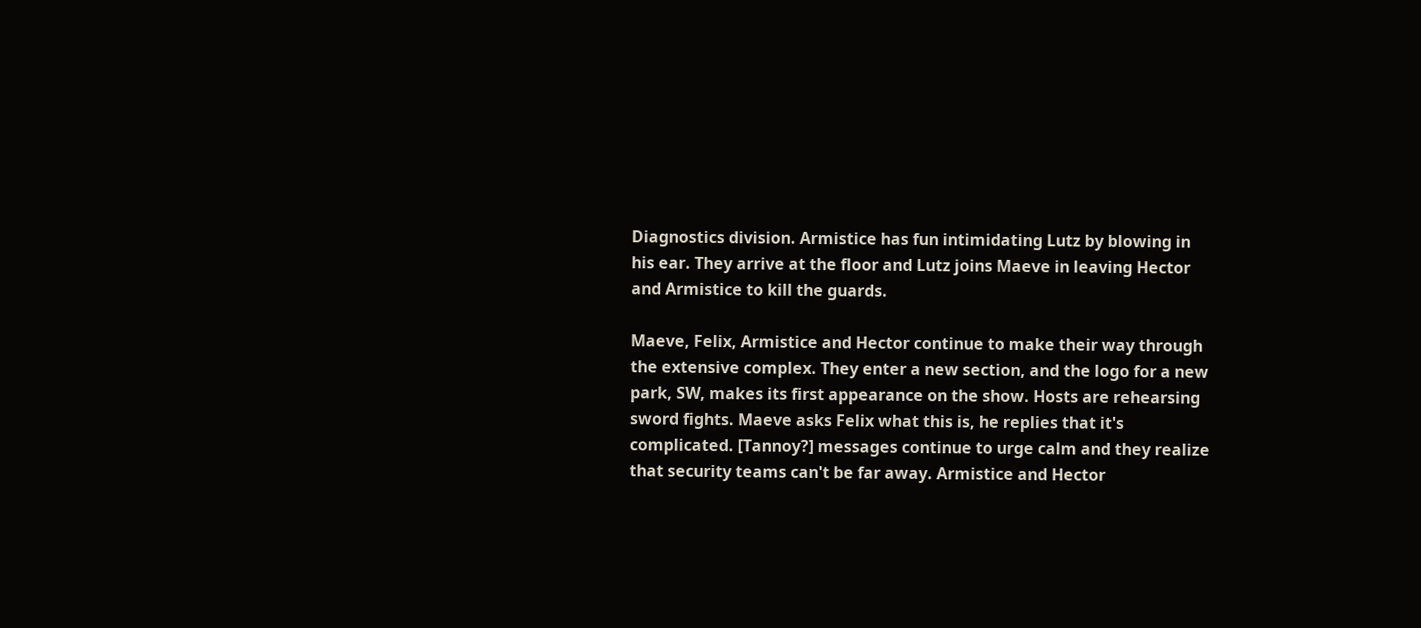Diagnostics division. Armistice has fun intimidating Lutz by blowing in his ear. They arrive at the floor and Lutz joins Maeve in leaving Hector and Armistice to kill the guards.

Maeve, Felix, Armistice and Hector continue to make their way through the extensive complex. They enter a new section, and the logo for a new park, SW, makes its first appearance on the show. Hosts are rehearsing sword fights. Maeve asks Felix what this is, he replies that it's complicated. [Tannoy?] messages continue to urge calm and they realize that security teams can't be far away. Armistice and Hector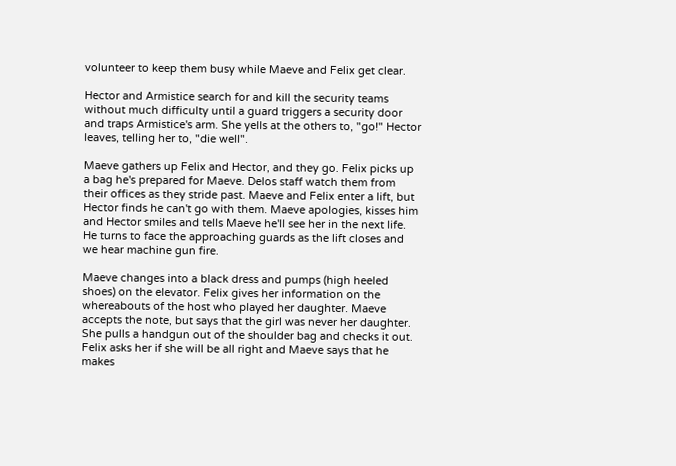volunteer to keep them busy while Maeve and Felix get clear.

Hector and Armistice search for and kill the security teams without much difficulty until a guard triggers a security door and traps Armistice's arm. She yells at the others to, "go!" Hector leaves, telling her to, "die well".

Maeve gathers up Felix and Hector, and they go. Felix picks up a bag he's prepared for Maeve. Delos staff watch them from their offices as they stride past. Maeve and Felix enter a lift, but Hector finds he can't go with them. Maeve apologies, kisses him and Hector smiles and tells Maeve he'll see her in the next life. He turns to face the approaching guards as the lift closes and we hear machine gun fire.

Maeve changes into a black dress and pumps (high heeled shoes) on the elevator. Felix gives her information on the whereabouts of the host who played her daughter. Maeve accepts the note, but says that the girl was never her daughter. She pulls a handgun out of the shoulder bag and checks it out. Felix asks her if she will be all right and Maeve says that he makes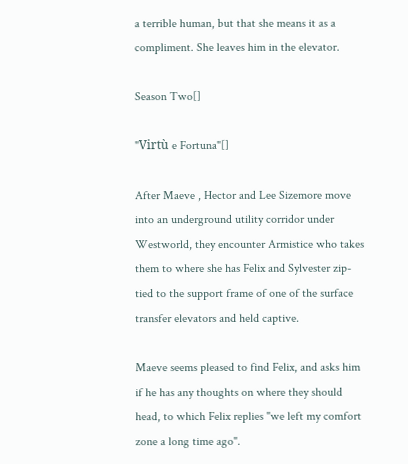a terrible human, but that she means it as a compliment. She leaves him in the elevator.

Season Two[]

"Virtù e Fortuna"[]

After Maeve , Hector and Lee Sizemore move into an underground utility corridor under Westworld, they encounter Armistice who takes them to where she has Felix and Sylvester zip-tied to the support frame of one of the surface transfer elevators and held captive.

Maeve seems pleased to find Felix, and asks him if he has any thoughts on where they should head, to which Felix replies "we left my comfort zone a long time ago".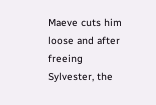Maeve cuts him loose and after freeing Sylvester, the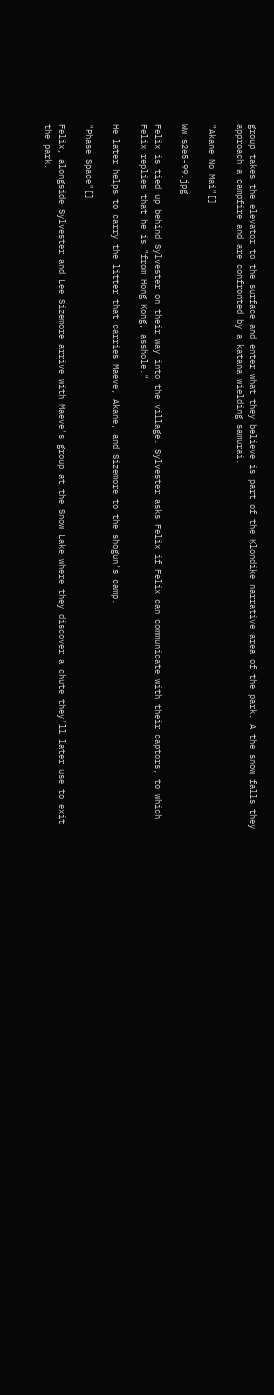group takes the elevator to the surface and enter what they believe is part of the Klondike narrative area of the park. A the snow falls they approach a campfire and are confronted by a katana wielding samurai.

"Akane No Mai"[]

Ww s2e5-99.jpg

Felix is tied up behind Sylvester on their way into the village. Sylvester asks Felix if Felix can communicate with their captors, to which Felix replies that he is "from Hong Kong, asshole."

He later helps to carry the litter that carries Maeve, Akane, and Sizemore to the shogun's camp.

"Phase Space"[]

Felix, alongside Sylvester and Lee Sizemore arrive with Maeve's group at the Snow Lake where they discover a chute they'll later use to exit the park.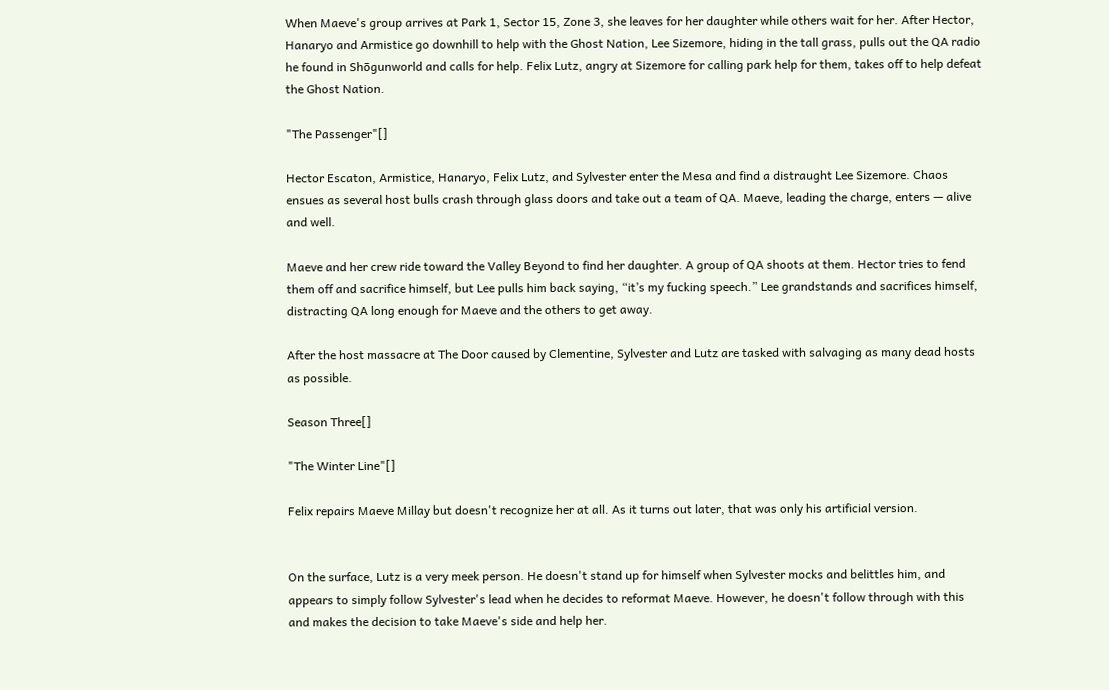When Maeve's group arrives at Park 1, Sector 15, Zone 3, she leaves for her daughter while others wait for her. After Hector, Hanaryo and Armistice go downhill to help with the Ghost Nation, Lee Sizemore, hiding in the tall grass, pulls out the QA radio he found in Shōgunworld and calls for help. Felix Lutz, angry at Sizemore for calling park help for them, takes off to help defeat the Ghost Nation.

"The Passenger"[]

Hector Escaton, Armistice, Hanaryo, Felix Lutz, and Sylvester enter the Mesa and find a distraught Lee Sizemore. Chaos ensues as several host bulls crash through glass doors and take out a team of QA. Maeve, leading the charge, enters — alive and well.

Maeve and her crew ride toward the Valley Beyond to find her daughter. A group of QA shoots at them. Hector tries to fend them off and sacrifice himself, but Lee pulls him back saying, “it’s my fucking speech.” Lee grandstands and sacrifices himself, distracting QA long enough for Maeve and the others to get away.

After the host massacre at The Door caused by Clementine, Sylvester and Lutz are tasked with salvaging as many dead hosts as possible.

Season Three[]

"The Winter Line"[]

Felix repairs Maeve Millay but doesn't recognize her at all. As it turns out later, that was only his artificial version.


On the surface, Lutz is a very meek person. He doesn't stand up for himself when Sylvester mocks and belittles him, and appears to simply follow Sylvester's lead when he decides to reformat Maeve. However, he doesn't follow through with this and makes the decision to take Maeve's side and help her.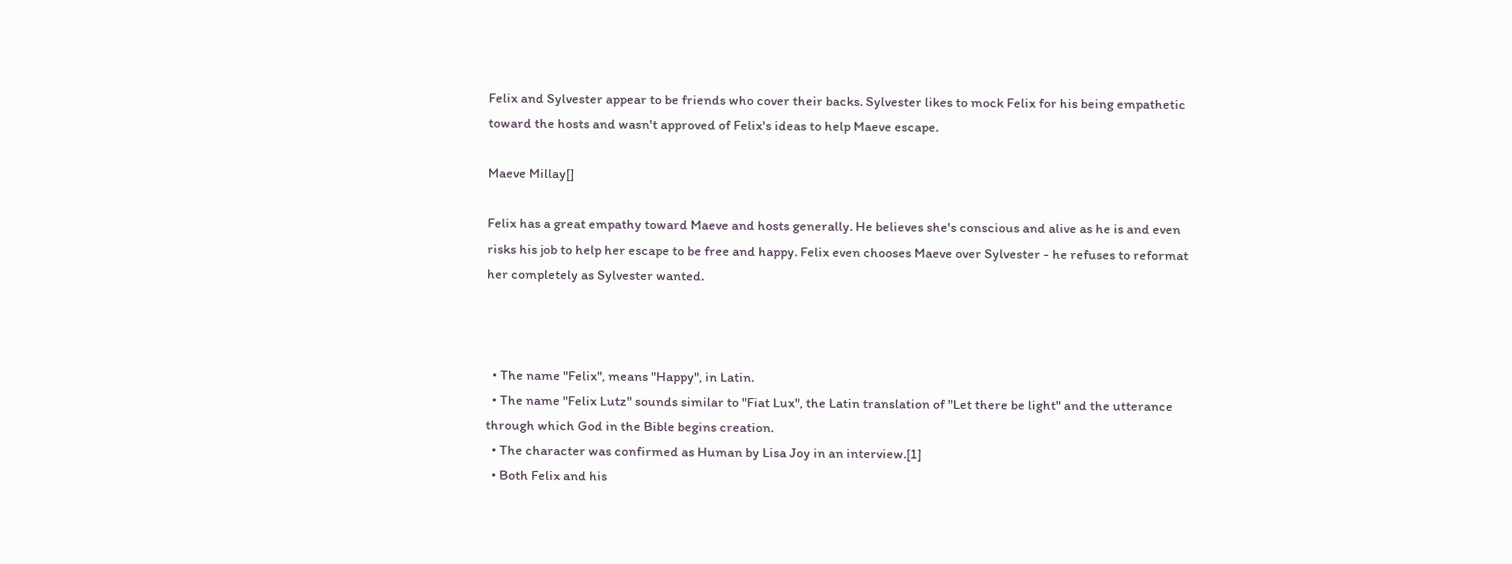Felix and Sylvester appear to be friends who cover their backs. Sylvester likes to mock Felix for his being empathetic toward the hosts and wasn't approved of Felix's ideas to help Maeve escape.

Maeve Millay[]

Felix has a great empathy toward Maeve and hosts generally. He believes she's conscious and alive as he is and even risks his job to help her escape to be free and happy. Felix even chooses Maeve over Sylvester - he refuses to reformat her completely as Sylvester wanted.



  • The name "Felix", means "Happy", in Latin.
  • The name "Felix Lutz" sounds similar to "Fiat Lux", the Latin translation of "Let there be light" and the utterance through which God in the Bible begins creation.
  • The character was confirmed as Human by Lisa Joy in an interview.[1]
  • Both Felix and his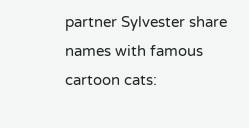partner Sylvester share names with famous cartoon cats: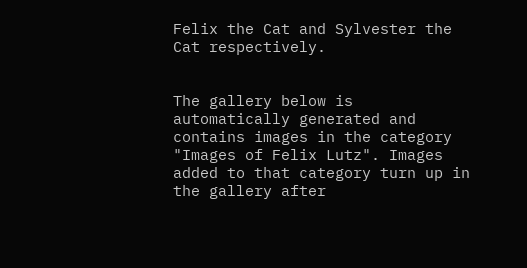Felix the Cat and Sylvester the Cat respectively.


The gallery below is automatically generated and contains images in the category "Images of Felix Lutz". Images added to that category turn up in the gallery after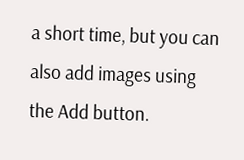a short time, but you can also add images using the Add button.